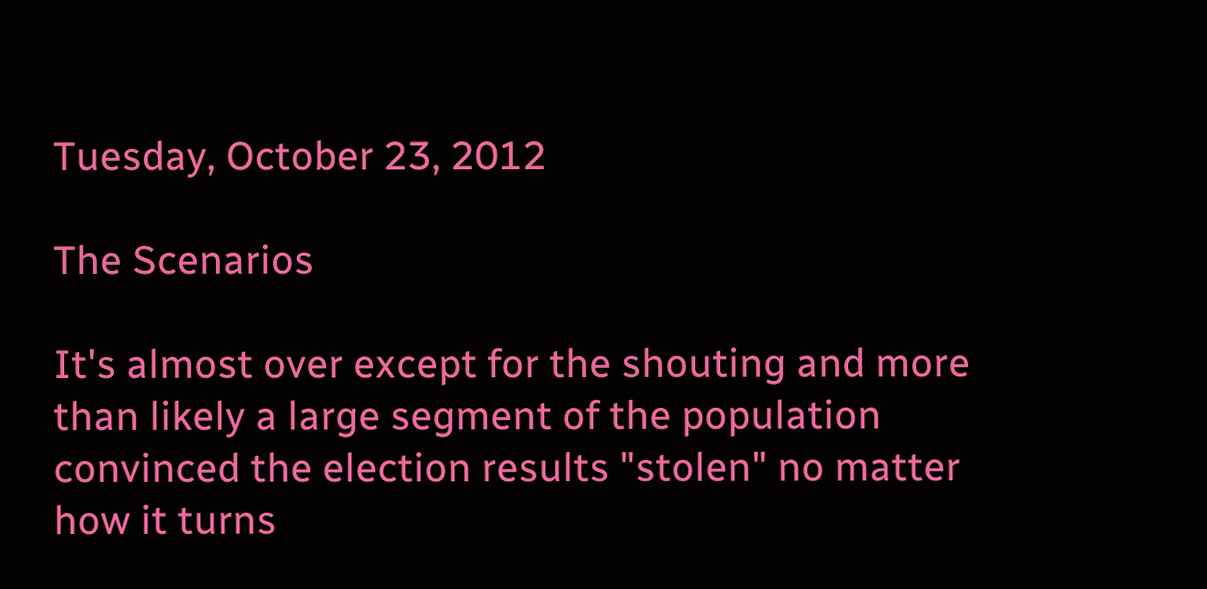Tuesday, October 23, 2012

The Scenarios

It's almost over except for the shouting and more than likely a large segment of the population convinced the election results "stolen" no matter how it turns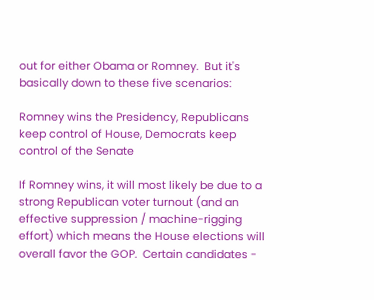out for either Obama or Romney.  But it's basically down to these five scenarios:

Romney wins the Presidency, Republicans keep control of House, Democrats keep control of the Senate

If Romney wins, it will most likely be due to a strong Republican voter turnout (and an effective suppression / machine-rigging effort) which means the House elections will overall favor the GOP.  Certain candidates -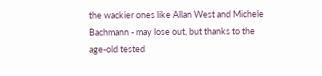the wackier ones like Allan West and Michele Bachmann - may lose out, but thanks to the age-old tested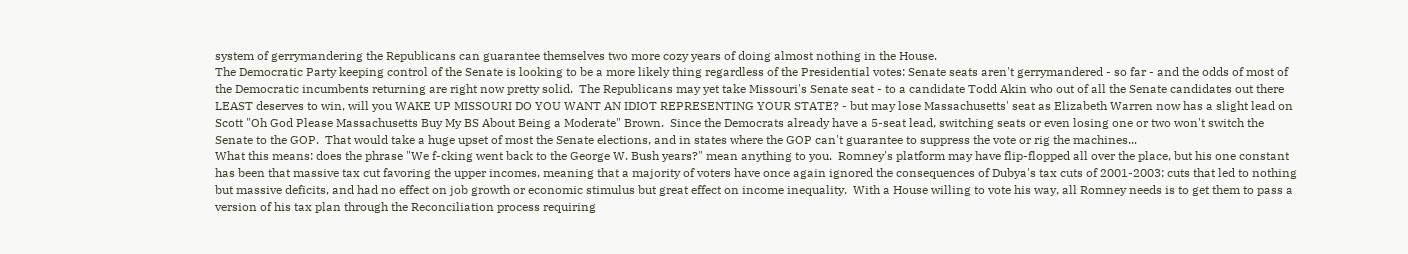system of gerrymandering the Republicans can guarantee themselves two more cozy years of doing almost nothing in the House.
The Democratic Party keeping control of the Senate is looking to be a more likely thing regardless of the Presidential votes: Senate seats aren't gerrymandered - so far - and the odds of most of the Democratic incumbents returning are right now pretty solid.  The Republicans may yet take Missouri's Senate seat - to a candidate Todd Akin who out of all the Senate candidates out there LEAST deserves to win, will you WAKE UP MISSOURI DO YOU WANT AN IDIOT REPRESENTING YOUR STATE? - but may lose Massachusetts' seat as Elizabeth Warren now has a slight lead on Scott "Oh God Please Massachusetts Buy My BS About Being a Moderate" Brown.  Since the Democrats already have a 5-seat lead, switching seats or even losing one or two won't switch the Senate to the GOP.  That would take a huge upset of most the Senate elections, and in states where the GOP can't guarantee to suppress the vote or rig the machines...
What this means: does the phrase "We f-cking went back to the George W. Bush years?" mean anything to you.  Romney's platform may have flip-flopped all over the place, but his one constant has been that massive tax cut favoring the upper incomes, meaning that a majority of voters have once again ignored the consequences of Dubya's tax cuts of 2001-2003: cuts that led to nothing but massive deficits, and had no effect on job growth or economic stimulus but great effect on income inequality.  With a House willing to vote his way, all Romney needs is to get them to pass a version of his tax plan through the Reconciliation process requiring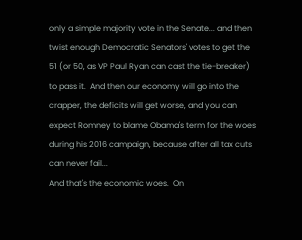only a simple majority vote in the Senate... and then twist enough Democratic Senators' votes to get the 51 (or 50, as VP Paul Ryan can cast the tie-breaker) to pass it.  And then our economy will go into the crapper, the deficits will get worse, and you can expect Romney to blame Obama's term for the woes during his 2016 campaign, because after all tax cuts can never fail...
And that's the economic woes.  On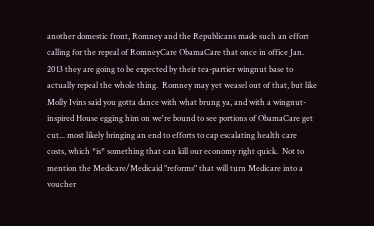another domestic front, Romney and the Republicans made such an effort calling for the repeal of RomneyCare ObamaCare that once in office Jan. 2013 they are going to be expected by their tea-partier wingnut base to actually repeal the whole thing.  Romney may yet weasel out of that, but like Molly Ivins said you gotta dance with what brung ya, and with a wingnut-inspired House egging him on we're bound to see portions of ObamaCare get cut... most likely bringing an end to efforts to cap escalating health care costs, which *is* something that can kill our economy right quick.  Not to mention the Medicare/Medicaid "reforms" that will turn Medicare into a voucher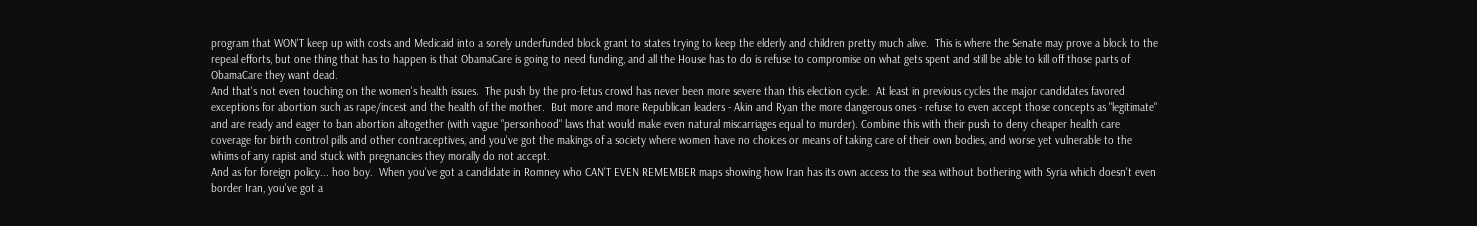program that WON'T keep up with costs and Medicaid into a sorely underfunded block grant to states trying to keep the elderly and children pretty much alive.  This is where the Senate may prove a block to the repeal efforts, but one thing that has to happen is that ObamaCare is going to need funding, and all the House has to do is refuse to compromise on what gets spent and still be able to kill off those parts of ObamaCare they want dead.
And that's not even touching on the women's health issues.  The push by the pro-fetus crowd has never been more severe than this election cycle.  At least in previous cycles the major candidates favored exceptions for abortion such as rape/incest and the health of the mother.  But more and more Republican leaders - Akin and Ryan the more dangerous ones - refuse to even accept those concepts as "legitimate" and are ready and eager to ban abortion altogether (with vague "personhood" laws that would make even natural miscarriages equal to murder). Combine this with their push to deny cheaper health care coverage for birth control pills and other contraceptives, and you've got the makings of a society where women have no choices or means of taking care of their own bodies, and worse yet vulnerable to the whims of any rapist and stuck with pregnancies they morally do not accept.
And as for foreign policy... hoo boy.  When you've got a candidate in Romney who CAN'T EVEN REMEMBER maps showing how Iran has its own access to the sea without bothering with Syria which doesn't even border Iran, you've got a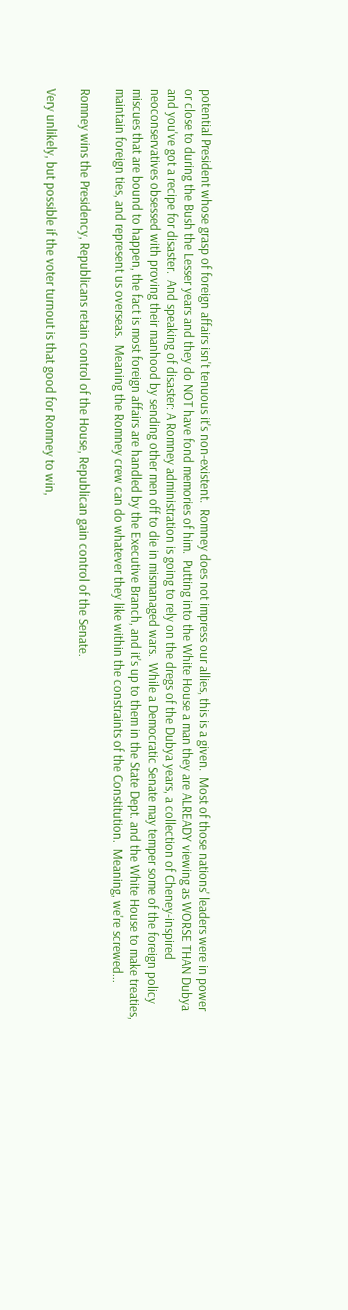potential President whose grasp of foreign affairs isn't tenuous it's non-existent.  Romney does not impress our allies, this is a given.  Most of those nations' leaders were in power or close to during the Bush the Lesser years and they do NOT have fond memories of him.  Putting into the White House a man they are ALREADY viewing as WORSE THAN Dubya and you've got a recipe for disaster.  And speaking of disaster: A Romney administration is going to rely on the dregs of the Dubya years, a collection of Cheney-inspired neoconservatives obsessed with proving their manhood by sending other men off to die in mismanaged wars.  While a Democratic Senate may temper some of the foreign policy miscues that are bound to happen, the fact is most foreign affairs are handled by the Executive Branch, and it's up to them in the State Dept. and the White House to make treaties, maintain foreign ties, and represent us overseas.  Meaning the Romney crew can do whatever they like within the constraints of the Constitution.  Meaning, we're screwed...

Romney wins the Presidency, Republicans retain control of the House, Republican gain control of the Senate.

Very unlikely, but possible if the voter turnout is that good for Romney to win,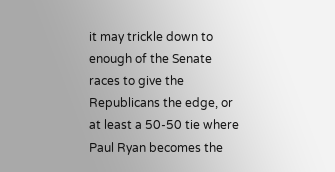it may trickle down to enough of the Senate races to give the Republicans the edge, or at least a 50-50 tie where Paul Ryan becomes the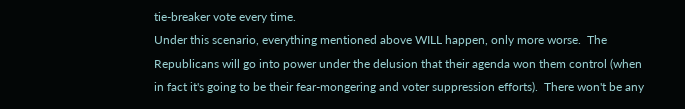tie-breaker vote every time.
Under this scenario, everything mentioned above WILL happen, only more worse.  The Republicans will go into power under the delusion that their agenda won them control (when in fact it's going to be their fear-mongering and voter suppression efforts).  There won't be any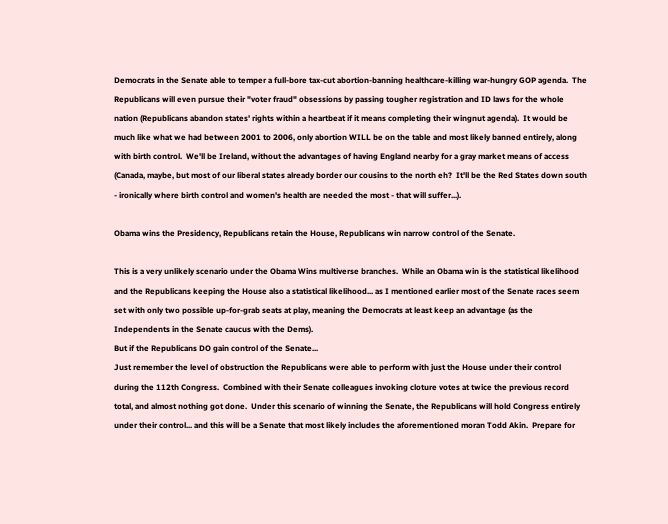Democrats in the Senate able to temper a full-bore tax-cut abortion-banning healthcare-killing war-hungry GOP agenda.  The Republicans will even pursue their "voter fraud" obsessions by passing tougher registration and ID laws for the whole nation (Republicans abandon states' rights within a heartbeat if it means completing their wingnut agenda).  It would be much like what we had between 2001 to 2006, only abortion WILL be on the table and most likely banned entirely, along with birth control.  We'll be Ireland, without the advantages of having England nearby for a gray market means of access (Canada, maybe, but most of our liberal states already border our cousins to the north eh?  It'll be the Red States down south - ironically where birth control and women's health are needed the most - that will suffer...).

Obama wins the Presidency, Republicans retain the House, Republicans win narrow control of the Senate.

This is a very unlikely scenario under the Obama Wins multiverse branches.  While an Obama win is the statistical likelihood and the Republicans keeping the House also a statistical likelihood... as I mentioned earlier most of the Senate races seem set with only two possible up-for-grab seats at play, meaning the Democrats at least keep an advantage (as the Independents in the Senate caucus with the Dems).
But if the Republicans DO gain control of the Senate...
Just remember the level of obstruction the Republicans were able to perform with just the House under their control during the 112th Congress.  Combined with their Senate colleagues invoking cloture votes at twice the previous record total, and almost nothing got done.  Under this scenario of winning the Senate, the Republicans will hold Congress entirely under their control... and this will be a Senate that most likely includes the aforementioned moran Todd Akin.  Prepare for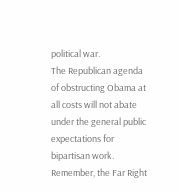political war.
The Republican agenda of obstructing Obama at all costs will not abate under the general public expectations for bipartisan work.  Remember, the Far Right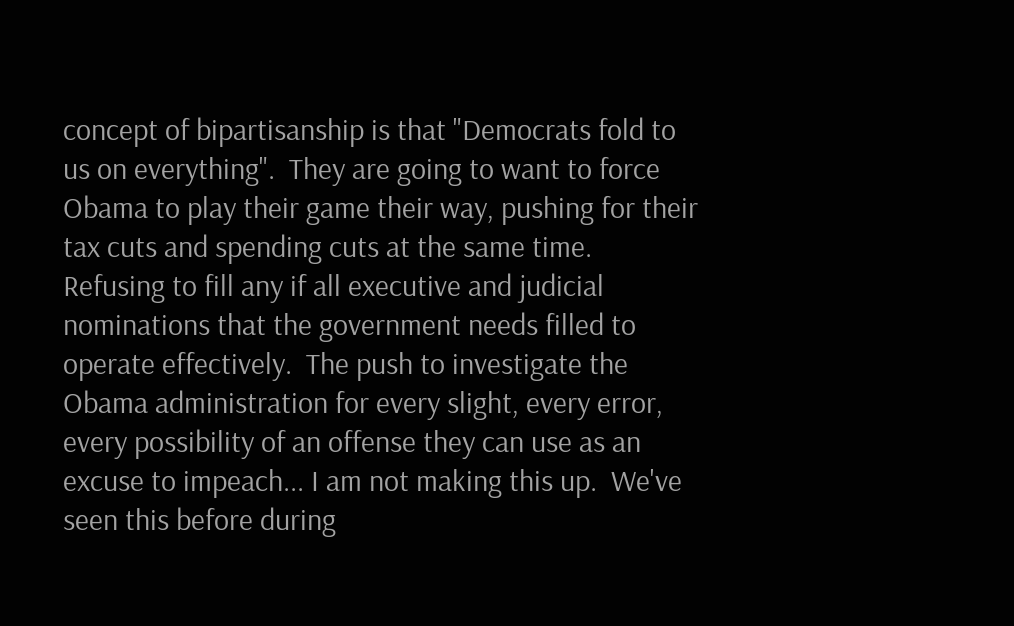concept of bipartisanship is that "Democrats fold to us on everything".  They are going to want to force Obama to play their game their way, pushing for their tax cuts and spending cuts at the same time.  Refusing to fill any if all executive and judicial nominations that the government needs filled to operate effectively.  The push to investigate the Obama administration for every slight, every error, every possibility of an offense they can use as an excuse to impeach... I am not making this up.  We've seen this before during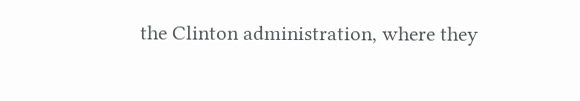the Clinton administration, where they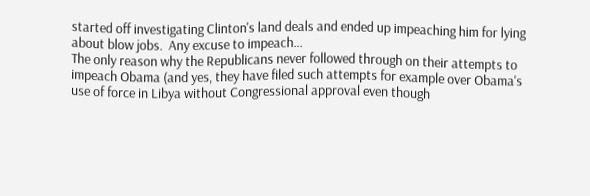started off investigating Clinton's land deals and ended up impeaching him for lying about blow jobs.  Any excuse to impeach...
The only reason why the Republicans never followed through on their attempts to impeach Obama (and yes, they have filed such attempts for example over Obama's use of force in Libya without Congressional approval even though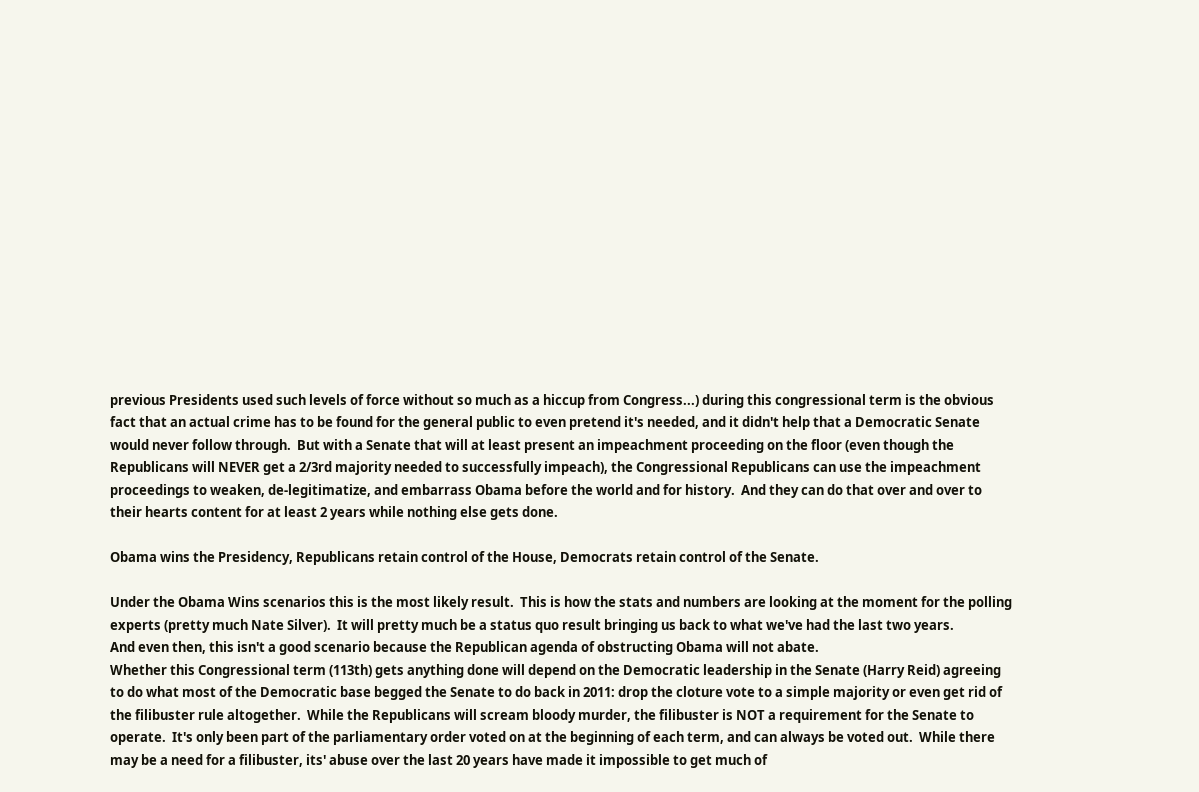previous Presidents used such levels of force without so much as a hiccup from Congress...) during this congressional term is the obvious fact that an actual crime has to be found for the general public to even pretend it's needed, and it didn't help that a Democratic Senate would never follow through.  But with a Senate that will at least present an impeachment proceeding on the floor (even though the Republicans will NEVER get a 2/3rd majority needed to successfully impeach), the Congressional Republicans can use the impeachment proceedings to weaken, de-legitimatize, and embarrass Obama before the world and for history.  And they can do that over and over to their hearts content for at least 2 years while nothing else gets done.

Obama wins the Presidency, Republicans retain control of the House, Democrats retain control of the Senate.

Under the Obama Wins scenarios this is the most likely result.  This is how the stats and numbers are looking at the moment for the polling experts (pretty much Nate Silver).  It will pretty much be a status quo result bringing us back to what we've had the last two years.
And even then, this isn't a good scenario because the Republican agenda of obstructing Obama will not abate.
Whether this Congressional term (113th) gets anything done will depend on the Democratic leadership in the Senate (Harry Reid) agreeing to do what most of the Democratic base begged the Senate to do back in 2011: drop the cloture vote to a simple majority or even get rid of the filibuster rule altogether.  While the Republicans will scream bloody murder, the filibuster is NOT a requirement for the Senate to operate.  It's only been part of the parliamentary order voted on at the beginning of each term, and can always be voted out.  While there may be a need for a filibuster, its' abuse over the last 20 years have made it impossible to get much of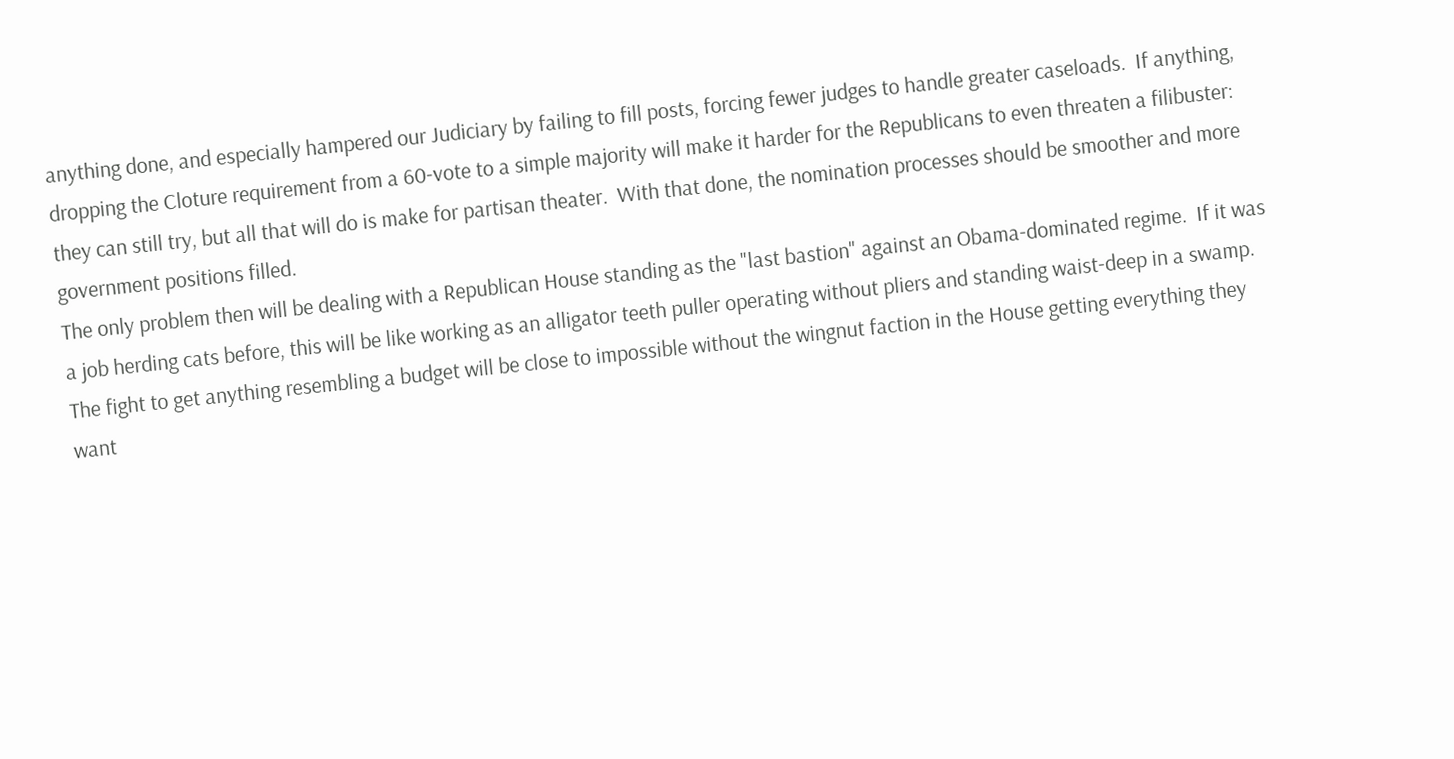anything done, and especially hampered our Judiciary by failing to fill posts, forcing fewer judges to handle greater caseloads.  If anything, dropping the Cloture requirement from a 60-vote to a simple majority will make it harder for the Republicans to even threaten a filibuster: they can still try, but all that will do is make for partisan theater.  With that done, the nomination processes should be smoother and more government positions filled.
The only problem then will be dealing with a Republican House standing as the "last bastion" against an Obama-dominated regime.  If it was a job herding cats before, this will be like working as an alligator teeth puller operating without pliers and standing waist-deep in a swamp.  The fight to get anything resembling a budget will be close to impossible without the wingnut faction in the House getting everything they want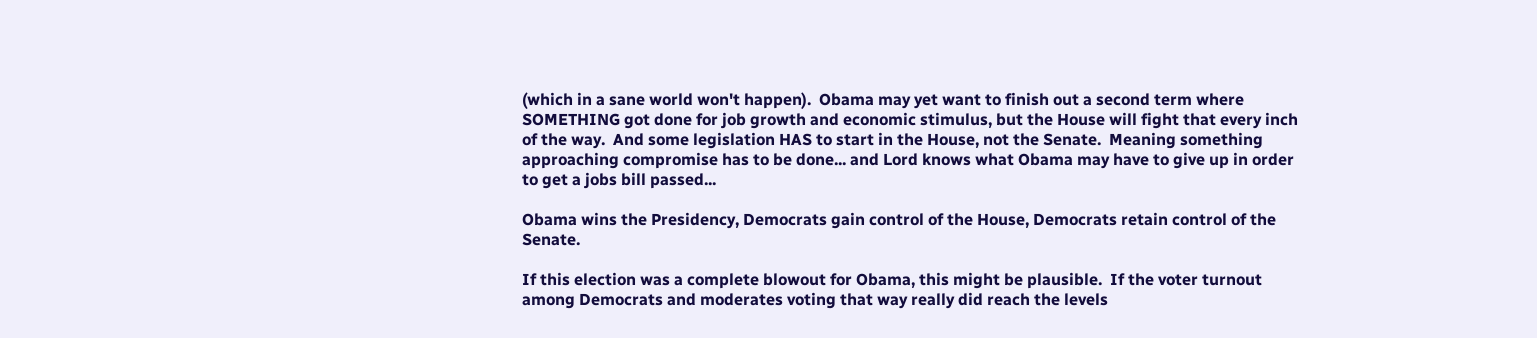(which in a sane world won't happen).  Obama may yet want to finish out a second term where SOMETHING got done for job growth and economic stimulus, but the House will fight that every inch of the way.  And some legislation HAS to start in the House, not the Senate.  Meaning something approaching compromise has to be done... and Lord knows what Obama may have to give up in order to get a jobs bill passed...

Obama wins the Presidency, Democrats gain control of the House, Democrats retain control of the Senate.

If this election was a complete blowout for Obama, this might be plausible.  If the voter turnout among Democrats and moderates voting that way really did reach the levels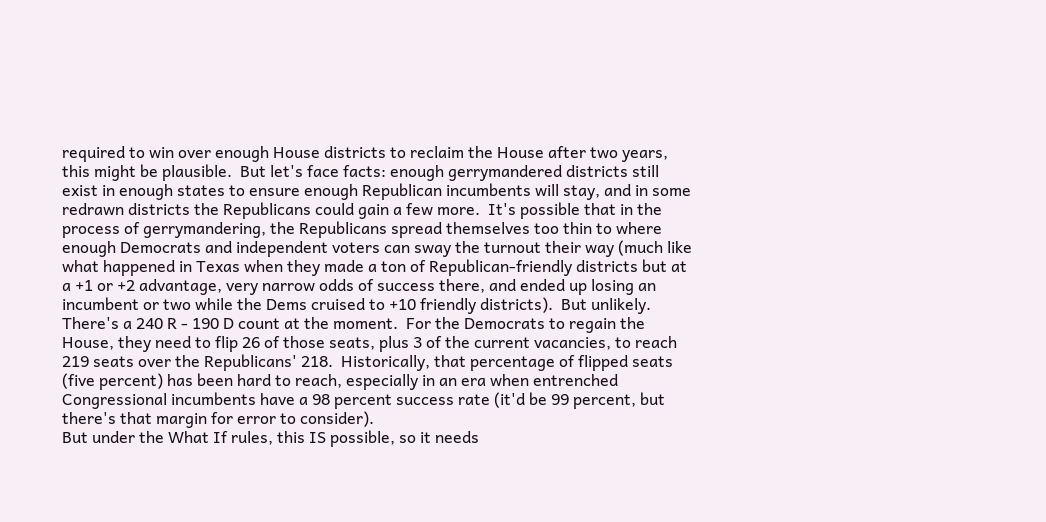required to win over enough House districts to reclaim the House after two years, this might be plausible.  But let's face facts: enough gerrymandered districts still exist in enough states to ensure enough Republican incumbents will stay, and in some redrawn districts the Republicans could gain a few more.  It's possible that in the process of gerrymandering, the Republicans spread themselves too thin to where enough Democrats and independent voters can sway the turnout their way (much like what happened in Texas when they made a ton of Republican-friendly districts but at a +1 or +2 advantage, very narrow odds of success there, and ended up losing an incumbent or two while the Dems cruised to +10 friendly districts).  But unlikely.
There's a 240 R - 190 D count at the moment.  For the Democrats to regain the House, they need to flip 26 of those seats, plus 3 of the current vacancies, to reach 219 seats over the Republicans' 218.  Historically, that percentage of flipped seats (five percent) has been hard to reach, especially in an era when entrenched Congressional incumbents have a 98 percent success rate (it'd be 99 percent, but there's that margin for error to consider).
But under the What If rules, this IS possible, so it needs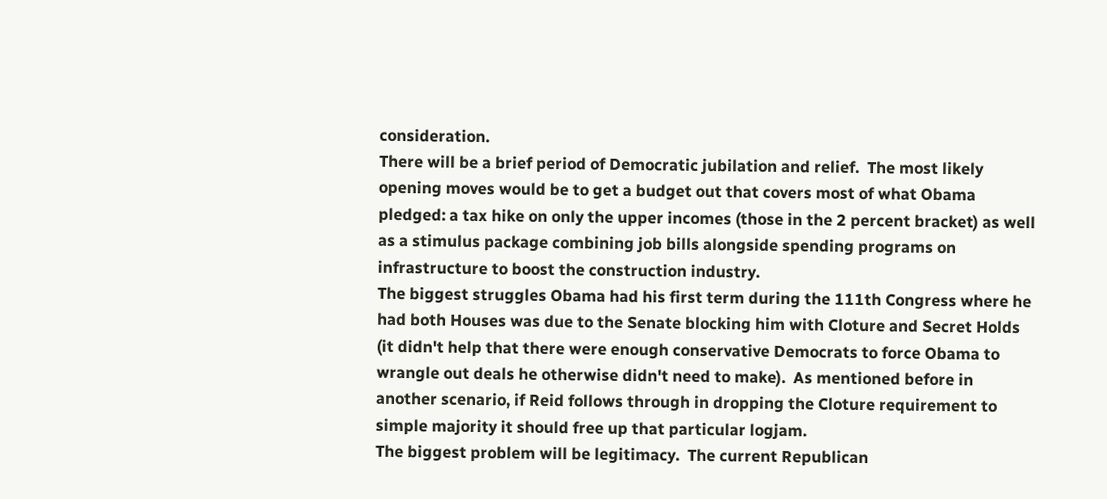consideration.
There will be a brief period of Democratic jubilation and relief.  The most likely opening moves would be to get a budget out that covers most of what Obama pledged: a tax hike on only the upper incomes (those in the 2 percent bracket) as well as a stimulus package combining job bills alongside spending programs on infrastructure to boost the construction industry.
The biggest struggles Obama had his first term during the 111th Congress where he had both Houses was due to the Senate blocking him with Cloture and Secret Holds (it didn't help that there were enough conservative Democrats to force Obama to wrangle out deals he otherwise didn't need to make).  As mentioned before in another scenario, if Reid follows through in dropping the Cloture requirement to simple majority it should free up that particular logjam.
The biggest problem will be legitimacy.  The current Republican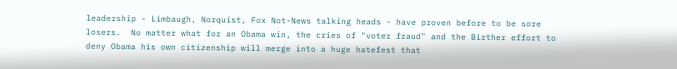leadership - Limbaugh, Norquist, Fox Not-News talking heads - have proven before to be sore losers.  No matter what for an Obama win, the cries of "voter fraud" and the Birther effort to deny Obama his own citizenship will merge into a huge hatefest that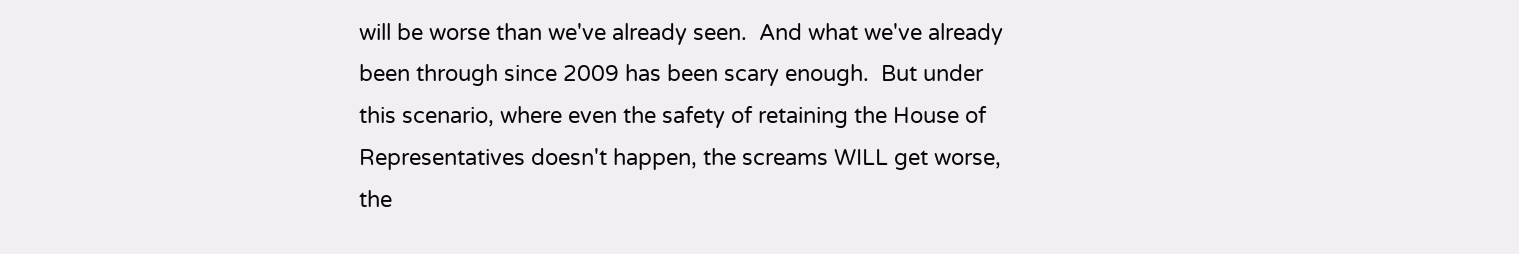will be worse than we've already seen.  And what we've already been through since 2009 has been scary enough.  But under this scenario, where even the safety of retaining the House of Representatives doesn't happen, the screams WILL get worse, the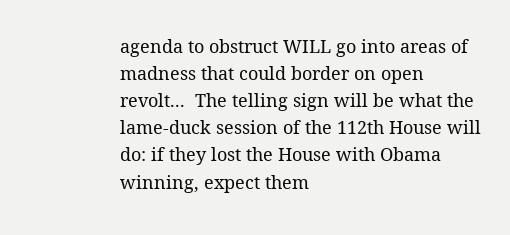agenda to obstruct WILL go into areas of madness that could border on open revolt...  The telling sign will be what the lame-duck session of the 112th House will do: if they lost the House with Obama winning, expect them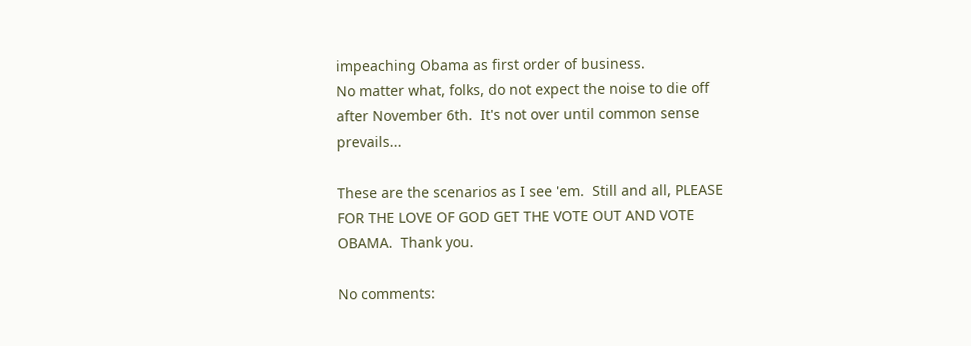impeaching Obama as first order of business.
No matter what, folks, do not expect the noise to die off after November 6th.  It's not over until common sense prevails...

These are the scenarios as I see 'em.  Still and all, PLEASE FOR THE LOVE OF GOD GET THE VOTE OUT AND VOTE OBAMA.  Thank you.

No comments: